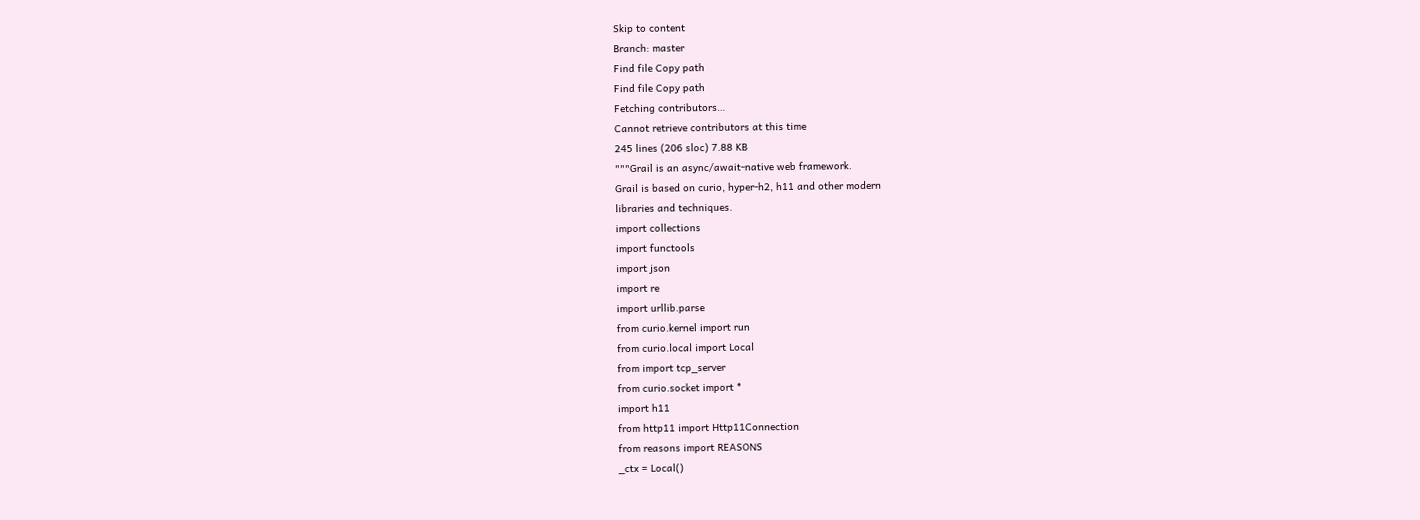Skip to content
Branch: master
Find file Copy path
Find file Copy path
Fetching contributors…
Cannot retrieve contributors at this time
245 lines (206 sloc) 7.88 KB
"""Grail is an async/await-native web framework.
Grail is based on curio, hyper-h2, h11 and other modern
libraries and techniques.
import collections
import functools
import json
import re
import urllib.parse
from curio.kernel import run
from curio.local import Local
from import tcp_server
from curio.socket import *
import h11
from http11 import Http11Connection
from reasons import REASONS
_ctx = Local()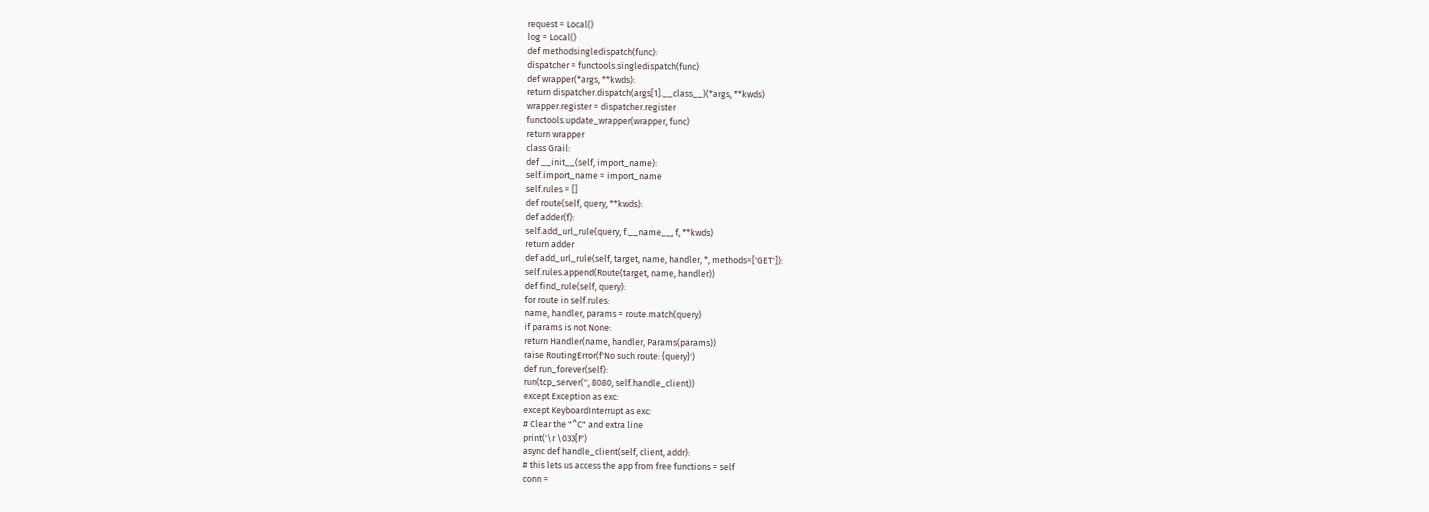request = Local()
log = Local()
def methodsingledispatch(func):
dispatcher = functools.singledispatch(func)
def wrapper(*args, **kwds):
return dispatcher.dispatch(args[1].__class__)(*args, **kwds)
wrapper.register = dispatcher.register
functools.update_wrapper(wrapper, func)
return wrapper
class Grail:
def __init__(self, import_name):
self.import_name = import_name
self.rules = []
def route(self, query, **kwds):
def adder(f):
self.add_url_rule(query, f.__name__, f, **kwds)
return adder
def add_url_rule(self, target, name, handler, *, methods=['GET']):
self.rules.append(Route(target, name, handler))
def find_rule(self, query):
for route in self.rules:
name, handler, params = route.match(query)
if params is not None:
return Handler(name, handler, Params(params))
raise RoutingError(f'No such route: {query}')
def run_forever(self):
run(tcp_server('', 8080, self.handle_client))
except Exception as exc:
except KeyboardInterrupt as exc:
# Clear the "^C" and extra line
print('\r \033[F')
async def handle_client(self, client, addr):
# this lets us access the app from free functions = self
conn =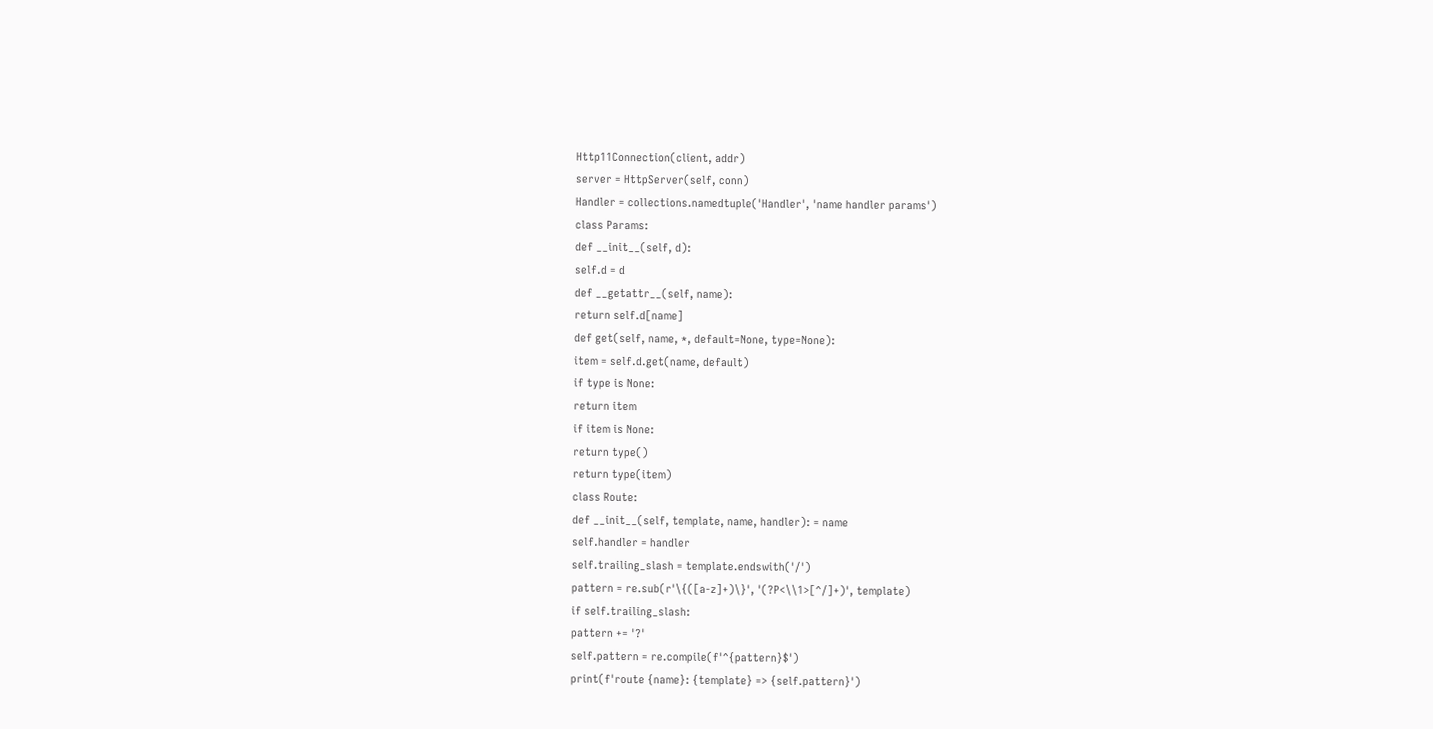Http11Connection(client, addr)
server = HttpServer(self, conn)
Handler = collections.namedtuple('Handler', 'name handler params')
class Params:
def __init__(self, d):
self.d = d
def __getattr__(self, name):
return self.d[name]
def get(self, name, *, default=None, type=None):
item = self.d.get(name, default)
if type is None:
return item
if item is None:
return type()
return type(item)
class Route:
def __init__(self, template, name, handler): = name
self.handler = handler
self.trailing_slash = template.endswith('/')
pattern = re.sub(r'\{([a-z]+)\}', '(?P<\\1>[^/]+)', template)
if self.trailing_slash:
pattern += '?'
self.pattern = re.compile(f'^{pattern}$')
print(f'route {name}: {template} => {self.pattern}')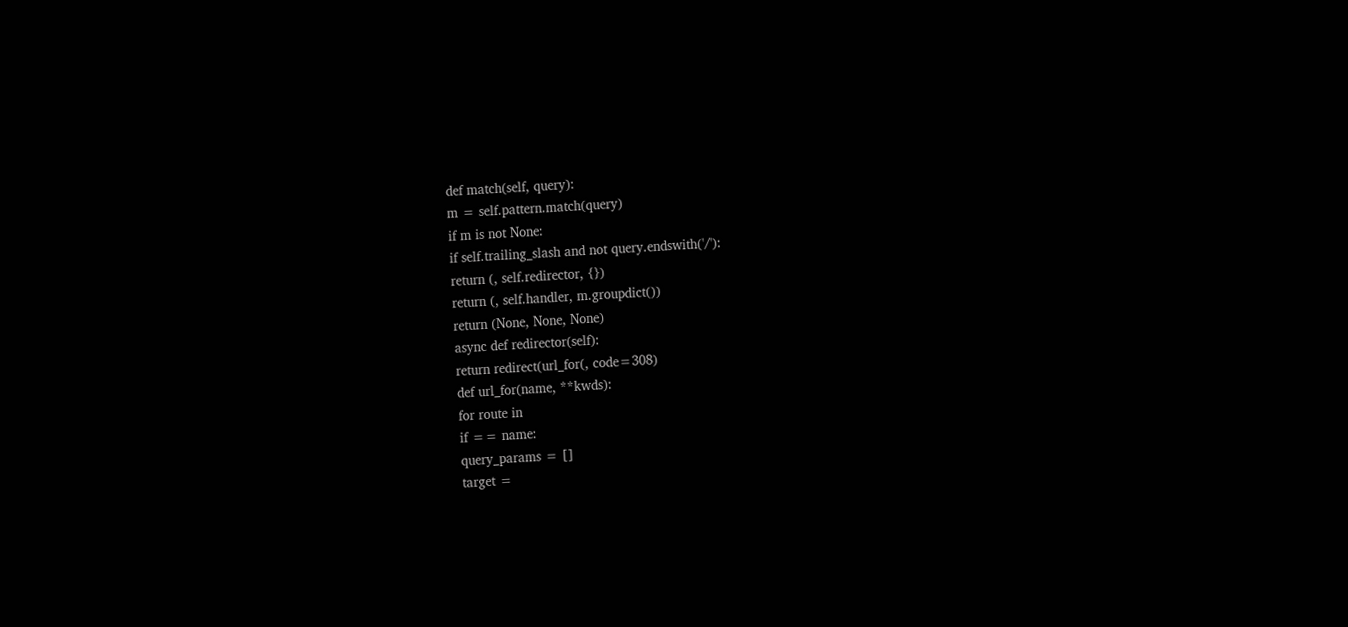def match(self, query):
m = self.pattern.match(query)
if m is not None:
if self.trailing_slash and not query.endswith('/'):
return (, self.redirector, {})
return (, self.handler, m.groupdict())
return (None, None, None)
async def redirector(self):
return redirect(url_for(, code=308)
def url_for(name, **kwds):
for route in
if == name:
query_params = []
target =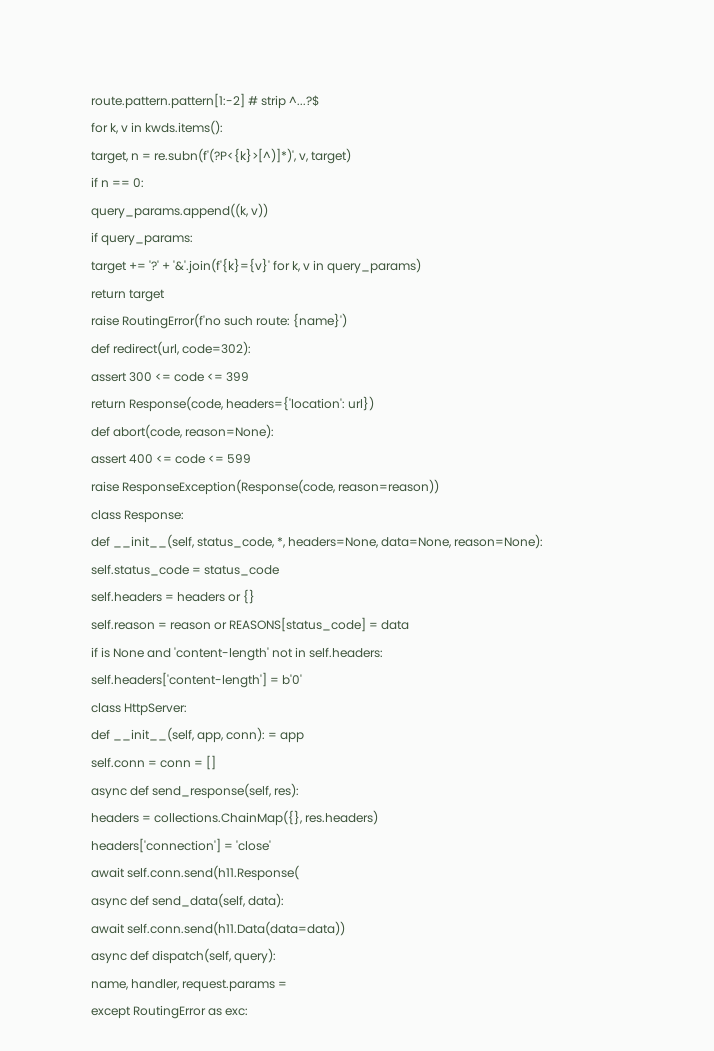route.pattern.pattern[1:-2] # strip ^...?$
for k, v in kwds.items():
target, n = re.subn(f'(?P<{k}>[^)]*)', v, target)
if n == 0:
query_params.append((k, v))
if query_params:
target += '?' + '&'.join(f'{k}={v}' for k, v in query_params)
return target
raise RoutingError(f'no such route: {name}')
def redirect(url, code=302):
assert 300 <= code <= 399
return Response(code, headers={'location': url})
def abort(code, reason=None):
assert 400 <= code <= 599
raise ResponseException(Response(code, reason=reason))
class Response:
def __init__(self, status_code, *, headers=None, data=None, reason=None):
self.status_code = status_code
self.headers = headers or {}
self.reason = reason or REASONS[status_code] = data
if is None and 'content-length' not in self.headers:
self.headers['content-length'] = b'0'
class HttpServer:
def __init__(self, app, conn): = app
self.conn = conn = []
async def send_response(self, res):
headers = collections.ChainMap({}, res.headers)
headers['connection'] = 'close'
await self.conn.send(h11.Response(
async def send_data(self, data):
await self.conn.send(h11.Data(data=data))
async def dispatch(self, query):
name, handler, request.params =
except RoutingError as exc: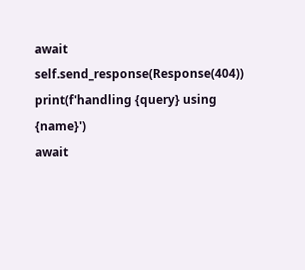await self.send_response(Response(404))
print(f'handling {query} using {name}')
await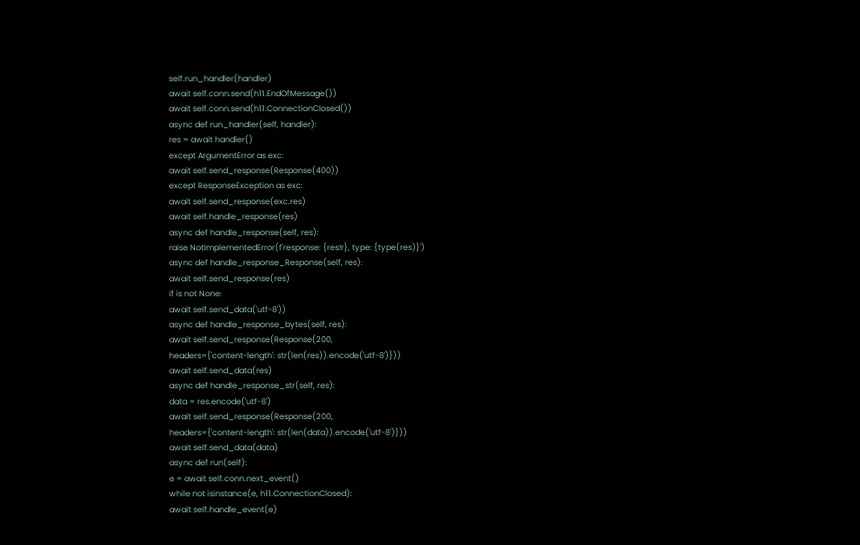self.run_handler(handler)
await self.conn.send(h11.EndOfMessage())
await self.conn.send(h11.ConnectionClosed())
async def run_handler(self, handler):
res = await handler()
except ArgumentError as exc:
await self.send_response(Response(400))
except ResponseException as exc:
await self.send_response(exc.res)
await self.handle_response(res)
async def handle_response(self, res):
raise NotImplementedError(f'response: {res!r}, type: {type(res)}')
async def handle_response_Response(self, res):
await self.send_response(res)
if is not None:
await self.send_data('utf-8'))
async def handle_response_bytes(self, res):
await self.send_response(Response(200,
headers={'content-length': str(len(res)).encode('utf-8')}))
await self.send_data(res)
async def handle_response_str(self, res):
data = res.encode('utf-8')
await self.send_response(Response(200,
headers={'content-length': str(len(data)).encode('utf-8')}))
await self.send_data(data)
async def run(self):
e = await self.conn.next_event()
while not isinstance(e, h11.ConnectionClosed):
await self.handle_event(e)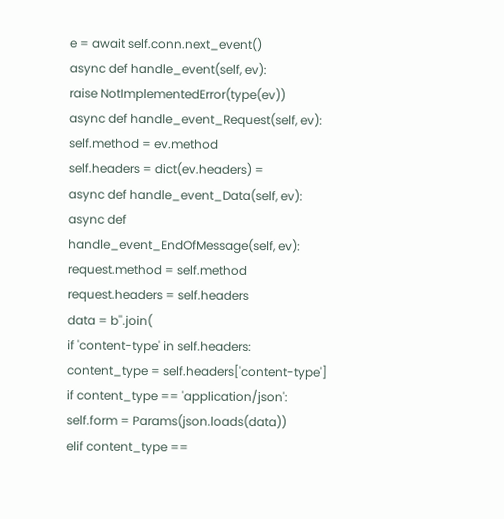e = await self.conn.next_event()
async def handle_event(self, ev):
raise NotImplementedError(type(ev))
async def handle_event_Request(self, ev):
self.method = ev.method
self.headers = dict(ev.headers) =
async def handle_event_Data(self, ev):
async def handle_event_EndOfMessage(self, ev):
request.method = self.method
request.headers = self.headers
data = b''.join(
if 'content-type' in self.headers:
content_type = self.headers['content-type']
if content_type == 'application/json':
self.form = Params(json.loads(data))
elif content_type ==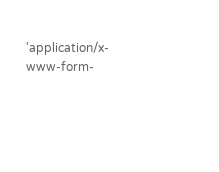'application/x-www-form-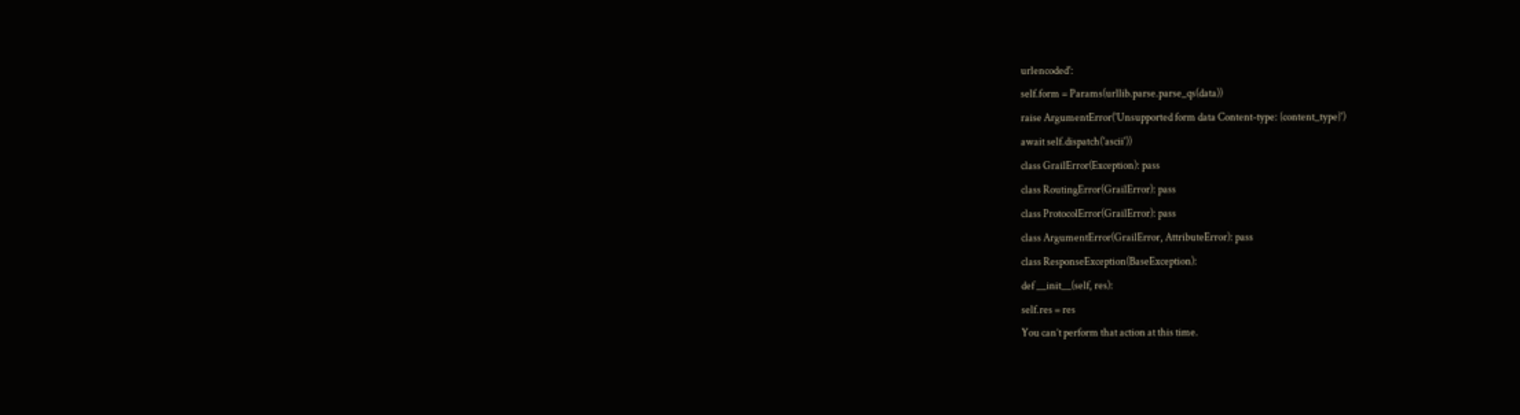urlencoded':
self.form = Params(urllib.parse.parse_qs(data))
raise ArgumentError('Unsupported form data Content-type: {content_type}')
await self.dispatch('ascii'))
class GrailError(Exception): pass
class RoutingError(GrailError): pass
class ProtocolError(GrailError): pass
class ArgumentError(GrailError, AttributeError): pass
class ResponseException(BaseException):
def __init__(self, res):
self.res = res
You can’t perform that action at this time.